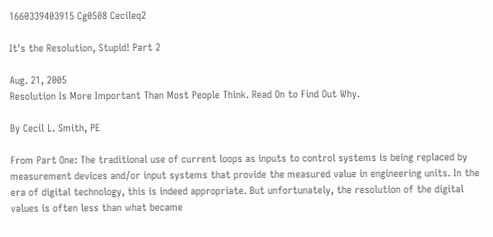1660339403915 Cg0508 Cecileq2

It's the Resolution, Stupid! Part 2

Aug. 21, 2005
Resolution Is More Important Than Most People Think. Read On to Find Out Why.

By Cecil L. Smith, PE

From Part One: The traditional use of current loops as inputs to control systems is being replaced by measurement devices and/or input systems that provide the measured value in engineering units. In the era of digital technology, this is indeed appropriate. But unfortunately, the resolution of the digital values is often less than what became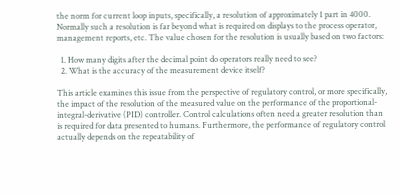the norm for current loop inputs, specifically, a resolution of approximately 1 part in 4000.
Normally such a resolution is far beyond what is required on displays to the process operator, management reports, etc. The value chosen for the resolution is usually based on two factors:

  1. How many digits after the decimal point do operators really need to see?
  2. What is the accuracy of the measurement device itself?

This article examines this issue from the perspective of regulatory control, or more specifically, the impact of the resolution of the measured value on the performance of the proportional-integral-derivative (PID) controller. Control calculations often need a greater resolution than is required for data presented to humans. Furthermore, the performance of regulatory control actually depends on the repeatability of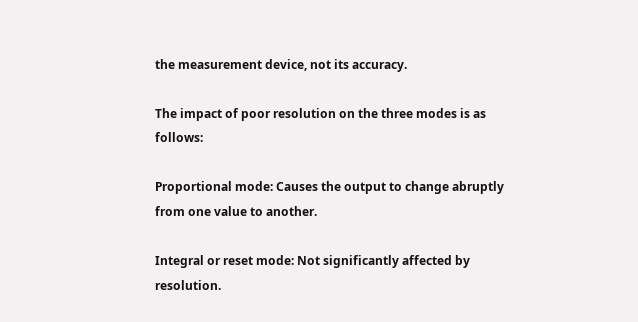the measurement device, not its accuracy.

The impact of poor resolution on the three modes is as follows:

Proportional mode: Causes the output to change abruptly from one value to another.

Integral or reset mode: Not significantly affected by resolution.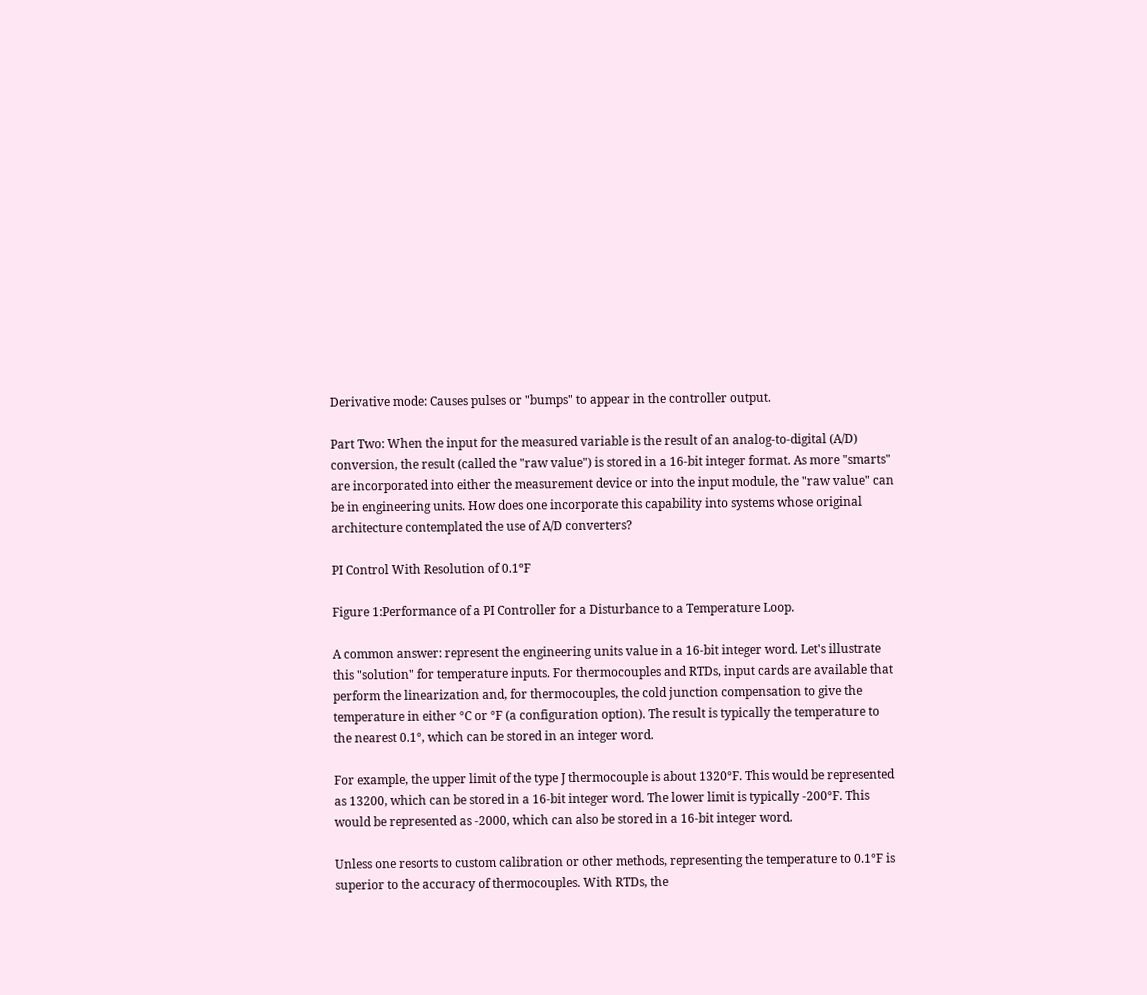Derivative mode: Causes pulses or "bumps" to appear in the controller output.

Part Two: When the input for the measured variable is the result of an analog-to-digital (A/D) conversion, the result (called the "raw value") is stored in a 16-bit integer format. As more "smarts" are incorporated into either the measurement device or into the input module, the "raw value" can be in engineering units. How does one incorporate this capability into systems whose original architecture contemplated the use of A/D converters?

PI Control With Resolution of 0.1ºF

Figure 1:Performance of a PI Controller for a Disturbance to a Temperature Loop.

A common answer: represent the engineering units value in a 16-bit integer word. Let's illustrate this "solution" for temperature inputs. For thermocouples and RTDs, input cards are available that perform the linearization and, for thermocouples, the cold junction compensation to give the temperature in either °C or °F (a configuration option). The result is typically the temperature to the nearest 0.1°, which can be stored in an integer word.

For example, the upper limit of the type J thermocouple is about 1320°F. This would be represented as 13200, which can be stored in a 16-bit integer word. The lower limit is typically -200°F. This would be represented as -2000, which can also be stored in a 16-bit integer word.

Unless one resorts to custom calibration or other methods, representing the temperature to 0.1°F is superior to the accuracy of thermocouples. With RTDs, the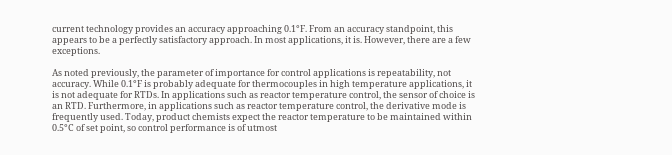current technology provides an accuracy approaching 0.1°F. From an accuracy standpoint, this appears to be a perfectly satisfactory approach. In most applications, it is. However, there are a few exceptions.

As noted previously, the parameter of importance for control applications is repeatability, not accuracy. While 0.1°F is probably adequate for thermocouples in high temperature applications, it is not adequate for RTDs. In applications such as reactor temperature control, the sensor of choice is an RTD. Furthermore, in applications such as reactor temperature control, the derivative mode is frequently used. Today, product chemists expect the reactor temperature to be maintained within 0.5°C of set point, so control performance is of utmost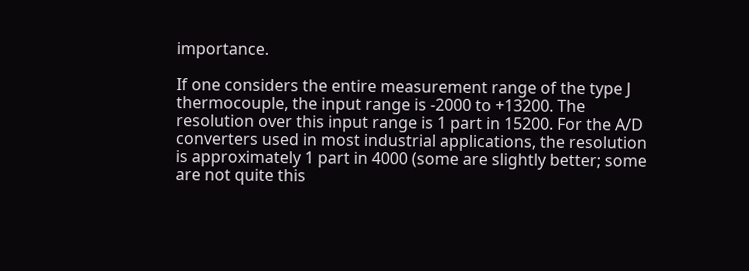importance.

If one considers the entire measurement range of the type J thermocouple, the input range is -2000 to +13200. The resolution over this input range is 1 part in 15200. For the A/D converters used in most industrial applications, the resolution is approximately 1 part in 4000 (some are slightly better; some are not quite this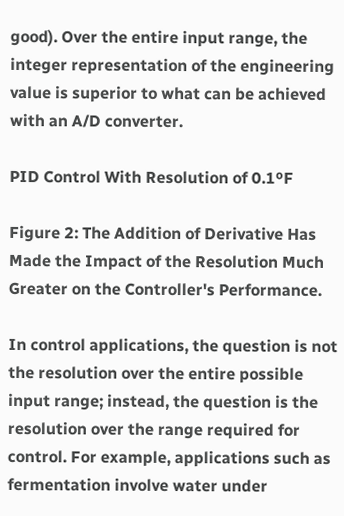good). Over the entire input range, the integer representation of the engineering value is superior to what can be achieved with an A/D converter.

PID Control With Resolution of 0.1ºF

Figure 2: The Addition of Derivative Has Made the Impact of the Resolution Much Greater on the Controller's Performance.

In control applications, the question is not the resolution over the entire possible input range; instead, the question is the resolution over the range required for control. For example, applications such as fermentation involve water under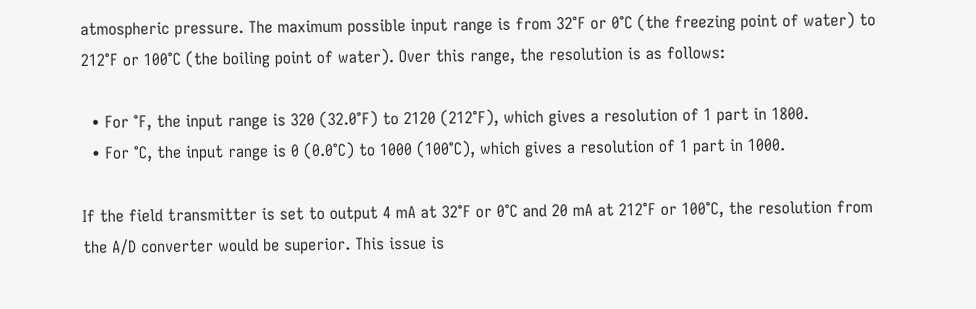atmospheric pressure. The maximum possible input range is from 32°F or 0°C (the freezing point of water) to 212°F or 100°C (the boiling point of water). Over this range, the resolution is as follows:

  • For °F, the input range is 320 (32.0°F) to 2120 (212°F), which gives a resolution of 1 part in 1800.
  • For °C, the input range is 0 (0.0°C) to 1000 (100°C), which gives a resolution of 1 part in 1000.

If the field transmitter is set to output 4 mA at 32°F or 0°C and 20 mA at 212°F or 100°C, the resolution from the A/D converter would be superior. This issue is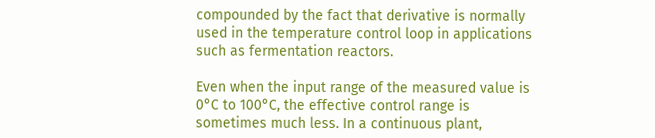compounded by the fact that derivative is normally used in the temperature control loop in applications such as fermentation reactors.

Even when the input range of the measured value is 0°C to 100°C, the effective control range is sometimes much less. In a continuous plant,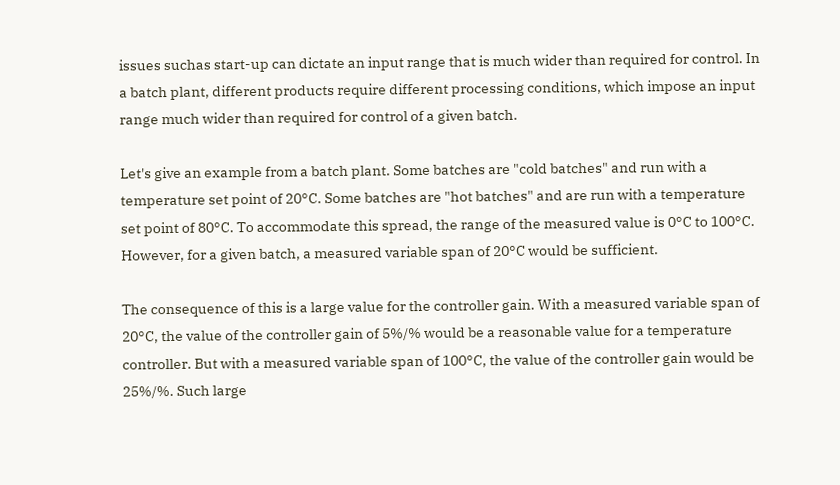issues suchas start-up can dictate an input range that is much wider than required for control. In a batch plant, different products require different processing conditions, which impose an input range much wider than required for control of a given batch.

Let's give an example from a batch plant. Some batches are "cold batches" and run with a temperature set point of 20°C. Some batches are "hot batches" and are run with a temperature set point of 80°C. To accommodate this spread, the range of the measured value is 0°C to 100°C. However, for a given batch, a measured variable span of 20°C would be sufficient.

The consequence of this is a large value for the controller gain. With a measured variable span of 20°C, the value of the controller gain of 5%/% would be a reasonable value for a temperature controller. But with a measured variable span of 100°C, the value of the controller gain would be 25%/%. Such large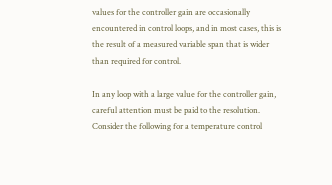values for the controller gain are occasionally encountered in control loops, and in most cases, this is the result of a measured variable span that is wider than required for control.

In any loop with a large value for the controller gain, careful attention must be paid to the resolution. Consider the following for a temperature control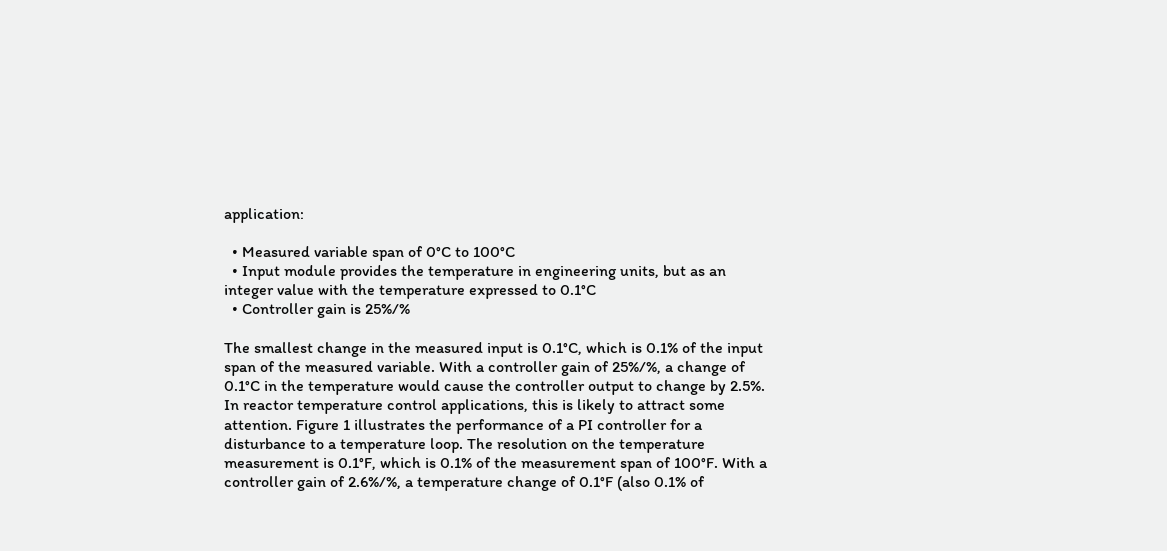application:

  • Measured variable span of 0°C to 100°C
  • Input module provides the temperature in engineering units, but as an integer value with the temperature expressed to 0.1°C
  • Controller gain is 25%/%

The smallest change in the measured input is 0.1°C, which is 0.1% of the input span of the measured variable. With a controller gain of 25%/%, a change of 0.1°C in the temperature would cause the controller output to change by 2.5%. In reactor temperature control applications, this is likely to attract some attention. Figure 1 illustrates the performance of a PI controller for a disturbance to a temperature loop. The resolution on the temperature measurement is 0.1°F, which is 0.1% of the measurement span of 100°F. With a controller gain of 2.6%/%, a temperature change of 0.1°F (also 0.1% of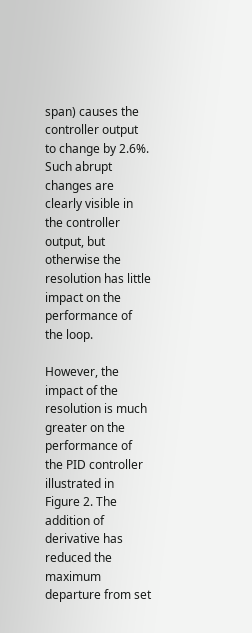span) causes the controller output to change by 2.6%. Such abrupt changes are clearly visible in the controller output, but otherwise the resolution has little impact on the performance of the loop.

However, the impact of the resolution is much greater on the performance of the PID controller illustrated in Figure 2. The addition of derivative has reduced the maximum departure from set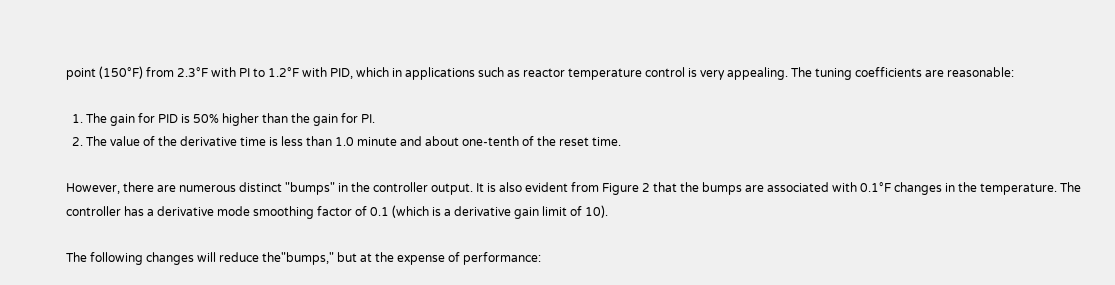point (150°F) from 2.3°F with PI to 1.2°F with PID, which in applications such as reactor temperature control is very appealing. The tuning coefficients are reasonable:

  1. The gain for PID is 50% higher than the gain for PI.
  2. The value of the derivative time is less than 1.0 minute and about one-tenth of the reset time.

However, there are numerous distinct "bumps" in the controller output. It is also evident from Figure 2 that the bumps are associated with 0.1°F changes in the temperature. The controller has a derivative mode smoothing factor of 0.1 (which is a derivative gain limit of 10).

The following changes will reduce the"bumps," but at the expense of performance: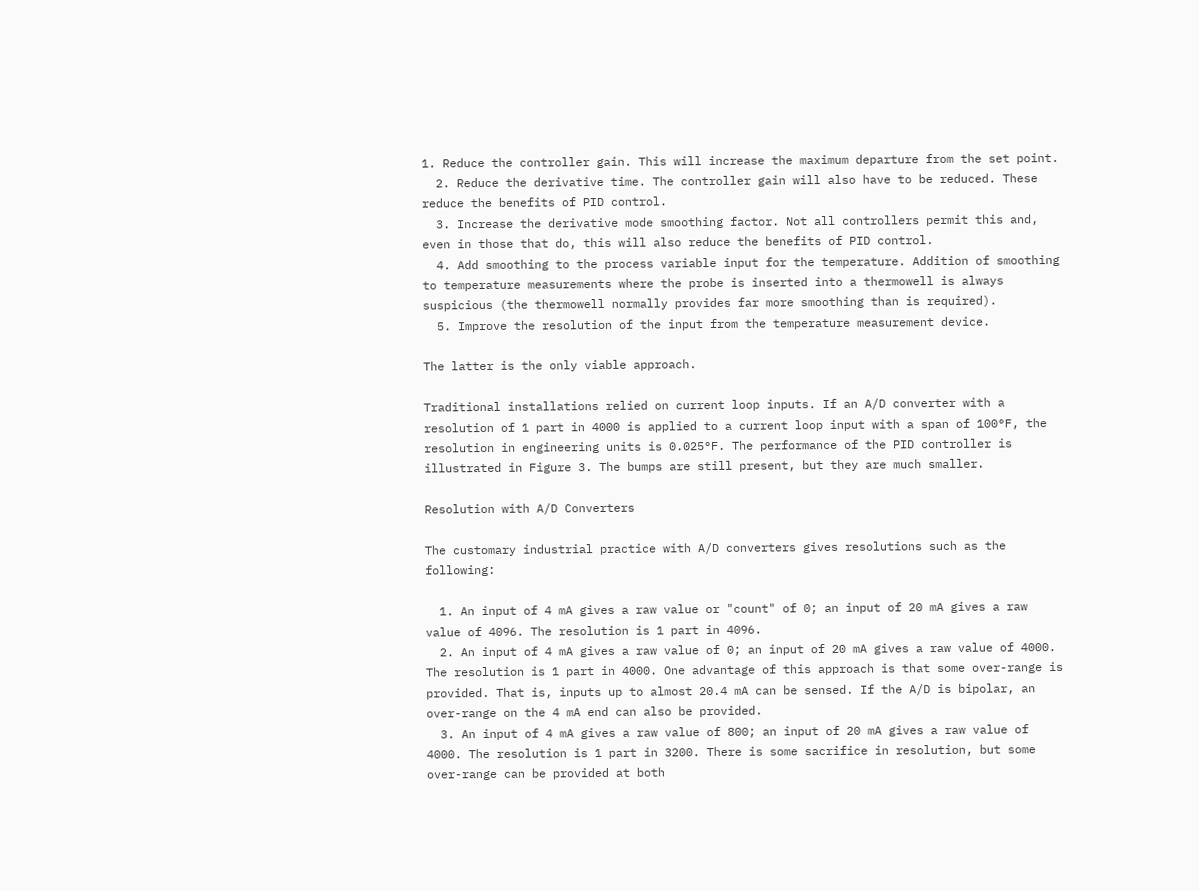1. Reduce the controller gain. This will increase the maximum departure from the set point.
  2. Reduce the derivative time. The controller gain will also have to be reduced. These reduce the benefits of PID control.
  3. Increase the derivative mode smoothing factor. Not all controllers permit this and, even in those that do, this will also reduce the benefits of PID control.
  4. Add smoothing to the process variable input for the temperature. Addition of smoothing to temperature measurements where the probe is inserted into a thermowell is always suspicious (the thermowell normally provides far more smoothing than is required).
  5. Improve the resolution of the input from the temperature measurement device.

The latter is the only viable approach.

Traditional installations relied on current loop inputs. If an A/D converter with a resolution of 1 part in 4000 is applied to a current loop input with a span of 100°F, the resolution in engineering units is 0.025°F. The performance of the PID controller is illustrated in Figure 3. The bumps are still present, but they are much smaller.

Resolution with A/D Converters

The customary industrial practice with A/D converters gives resolutions such as the following:

  1. An input of 4 mA gives a raw value or "count" of 0; an input of 20 mA gives a raw value of 4096. The resolution is 1 part in 4096.
  2. An input of 4 mA gives a raw value of 0; an input of 20 mA gives a raw value of 4000. The resolution is 1 part in 4000. One advantage of this approach is that some over-range is provided. That is, inputs up to almost 20.4 mA can be sensed. If the A/D is bipolar, an over-range on the 4 mA end can also be provided.
  3. An input of 4 mA gives a raw value of 800; an input of 20 mA gives a raw value of 4000. The resolution is 1 part in 3200. There is some sacrifice in resolution, but some over-range can be provided at both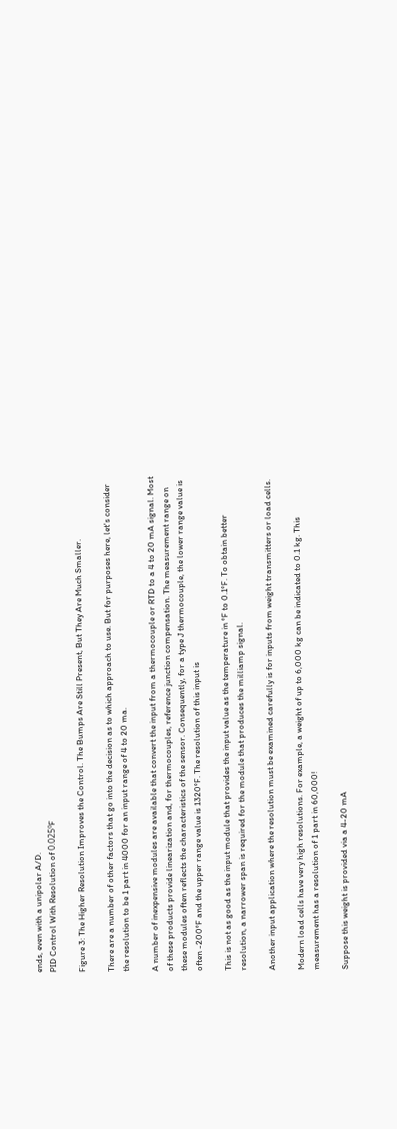ends, even with a unipolar A/D.
PID Control With Resolution of 0.025ºF

Figure 3: The Higher Resolution Improves the Control. The Bumps Are Still Present, But They Are Much Smaller.

There are a number of other factors that go into the decision as to which approach to use. But for purposes here, let's consider the resolution to be 1 part in 4000 for an input range of 4 to 20 ma.

A number of inexpensive modules are available that convert the input from a thermocouple or RTD to a 4 to 20 mA signal. Most of these products provide linearization and, for thermocouples, reference junction compensation. The measurement range on these modules often reflects the characteristics of the sensor. Consequently, for a type J thermocouple, the lower range value is often -200°F and the upper range value is 1320°F. The resolution of this input is

This is not as good as the input module that provides the input value as the temperature in °F to 0.1°F. To obtain better resolution, a narrower span is required for the module that produces the milliamp signal.

Another input application where the resolution must be examined carefully is for inputs from weight transmitters or load cells.

Modern load cells have very high resolutions. For example, a weight of up to 6,000 kg can be indicated to 0.1 kg. This measurement has a resolution of 1 part in 60,000!

Suppose this weight is provided via a 4-20 mA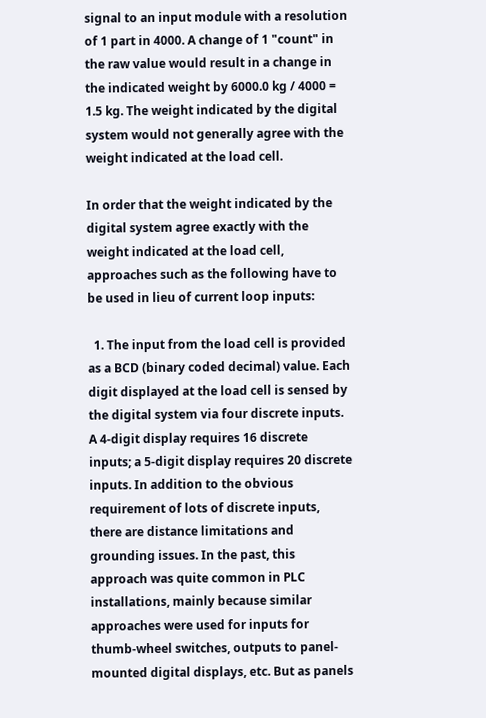signal to an input module with a resolution of 1 part in 4000. A change of 1 "count" in the raw value would result in a change in the indicated weight by 6000.0 kg / 4000 = 1.5 kg. The weight indicated by the digital system would not generally agree with the weight indicated at the load cell.

In order that the weight indicated by the digital system agree exactly with the weight indicated at the load cell, approaches such as the following have to be used in lieu of current loop inputs:

  1. The input from the load cell is provided as a BCD (binary coded decimal) value. Each digit displayed at the load cell is sensed by the digital system via four discrete inputs. A 4-digit display requires 16 discrete inputs; a 5-digit display requires 20 discrete inputs. In addition to the obvious requirement of lots of discrete inputs, there are distance limitations and grounding issues. In the past, this approach was quite common in PLC installations, mainly because similar approaches were used for inputs for thumb-wheel switches, outputs to panel-mounted digital displays, etc. But as panels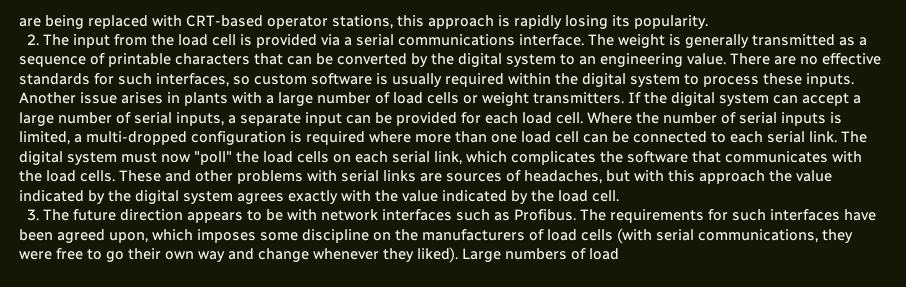are being replaced with CRT-based operator stations, this approach is rapidly losing its popularity.
  2. The input from the load cell is provided via a serial communications interface. The weight is generally transmitted as a sequence of printable characters that can be converted by the digital system to an engineering value. There are no effective standards for such interfaces, so custom software is usually required within the digital system to process these inputs. Another issue arises in plants with a large number of load cells or weight transmitters. If the digital system can accept a large number of serial inputs, a separate input can be provided for each load cell. Where the number of serial inputs is limited, a multi-dropped configuration is required where more than one load cell can be connected to each serial link. The digital system must now "poll" the load cells on each serial link, which complicates the software that communicates with the load cells. These and other problems with serial links are sources of headaches, but with this approach the value indicated by the digital system agrees exactly with the value indicated by the load cell.
  3. The future direction appears to be with network interfaces such as Profibus. The requirements for such interfaces have been agreed upon, which imposes some discipline on the manufacturers of load cells (with serial communications, they were free to go their own way and change whenever they liked). Large numbers of load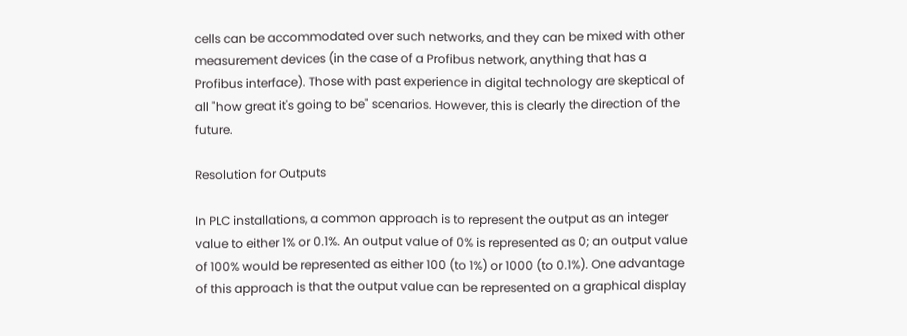cells can be accommodated over such networks, and they can be mixed with other measurement devices (in the case of a Profibus network, anything that has a Profibus interface). Those with past experience in digital technology are skeptical of all "how great it's going to be" scenarios. However, this is clearly the direction of the future.

Resolution for Outputs

In PLC installations, a common approach is to represent the output as an integer value to either 1% or 0.1%. An output value of 0% is represented as 0; an output value of 100% would be represented as either 100 (to 1%) or 1000 (to 0.1%). One advantage of this approach is that the output value can be represented on a graphical display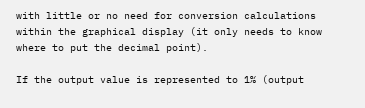with little or no need for conversion calculations within the graphical display (it only needs to know where to put the decimal point).

If the output value is represented to 1% (output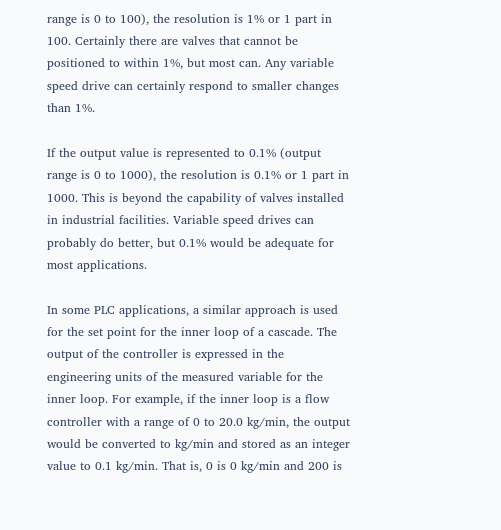range is 0 to 100), the resolution is 1% or 1 part in 100. Certainly there are valves that cannot be positioned to within 1%, but most can. Any variable speed drive can certainly respond to smaller changes than 1%.

If the output value is represented to 0.1% (output range is 0 to 1000), the resolution is 0.1% or 1 part in 1000. This is beyond the capability of valves installed in industrial facilities. Variable speed drives can probably do better, but 0.1% would be adequate for most applications.

In some PLC applications, a similar approach is used for the set point for the inner loop of a cascade. The output of the controller is expressed in the engineering units of the measured variable for the inner loop. For example, if the inner loop is a flow controller with a range of 0 to 20.0 kg/min, the output would be converted to kg/min and stored as an integer value to 0.1 kg/min. That is, 0 is 0 kg/min and 200 is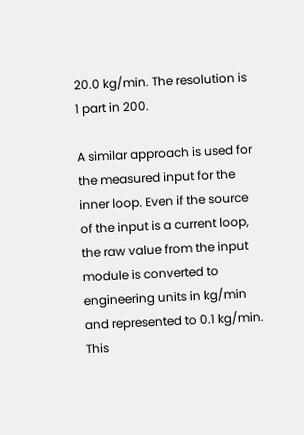20.0 kg/min. The resolution is 1 part in 200.

A similar approach is used for the measured input for the inner loop. Even if the source of the input is a current loop, the raw value from the input module is converted to engineering units in kg/min and represented to 0.1 kg/min. This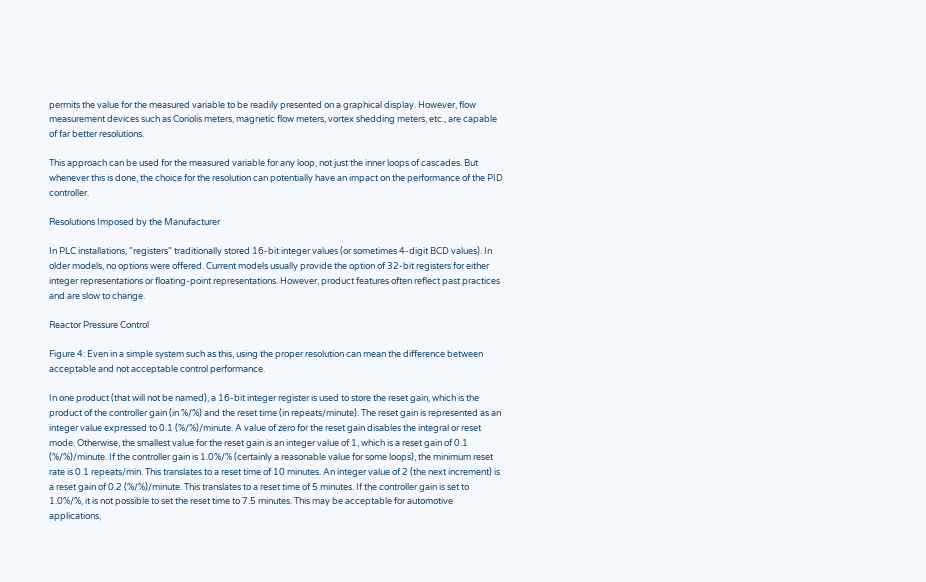permits the value for the measured variable to be readily presented on a graphical display. However, flow measurement devices such as Coriolis meters, magnetic flow meters, vortex shedding meters, etc., are capable of far better resolutions.

This approach can be used for the measured variable for any loop, not just the inner loops of cascades. But whenever this is done, the choice for the resolution can potentially have an impact on the performance of the PID controller.

Resolutions Imposed by the Manufacturer

In PLC installations, "registers" traditionally stored 16-bit integer values (or sometimes 4-digit BCD values). In older models, no options were offered. Current models usually provide the option of 32-bit registers for either integer representations or floating-point representations. However, product features often reflect past practices and are slow to change.

Reactor Pressure Control

Figure 4: Even in a simple system such as this, using the proper resolution can mean the difference between acceptable and not acceptable control performance.

In one product (that will not be named), a 16-bit integer register is used to store the reset gain, which is the product of the controller gain (in %/%) and the reset time (in repeats/minute). The reset gain is represented as an integer value expressed to 0.1 (%/%)/minute. A value of zero for the reset gain disables the integral or reset mode. Otherwise, the smallest value for the reset gain is an integer value of 1, which is a reset gain of 0.1 (%/%)/minute. If the controller gain is 1.0%/% (certainly a reasonable value for some loops), the minimum reset rate is 0.1 repeats/min. This translates to a reset time of 10 minutes. An integer value of 2 (the next increment) is a reset gain of 0.2 (%/%)/minute. This translates to a reset time of 5 minutes. If the controller gain is set to 1.0%/%, it is not possible to set the reset time to 7.5 minutes. This may be acceptable for automotive applications,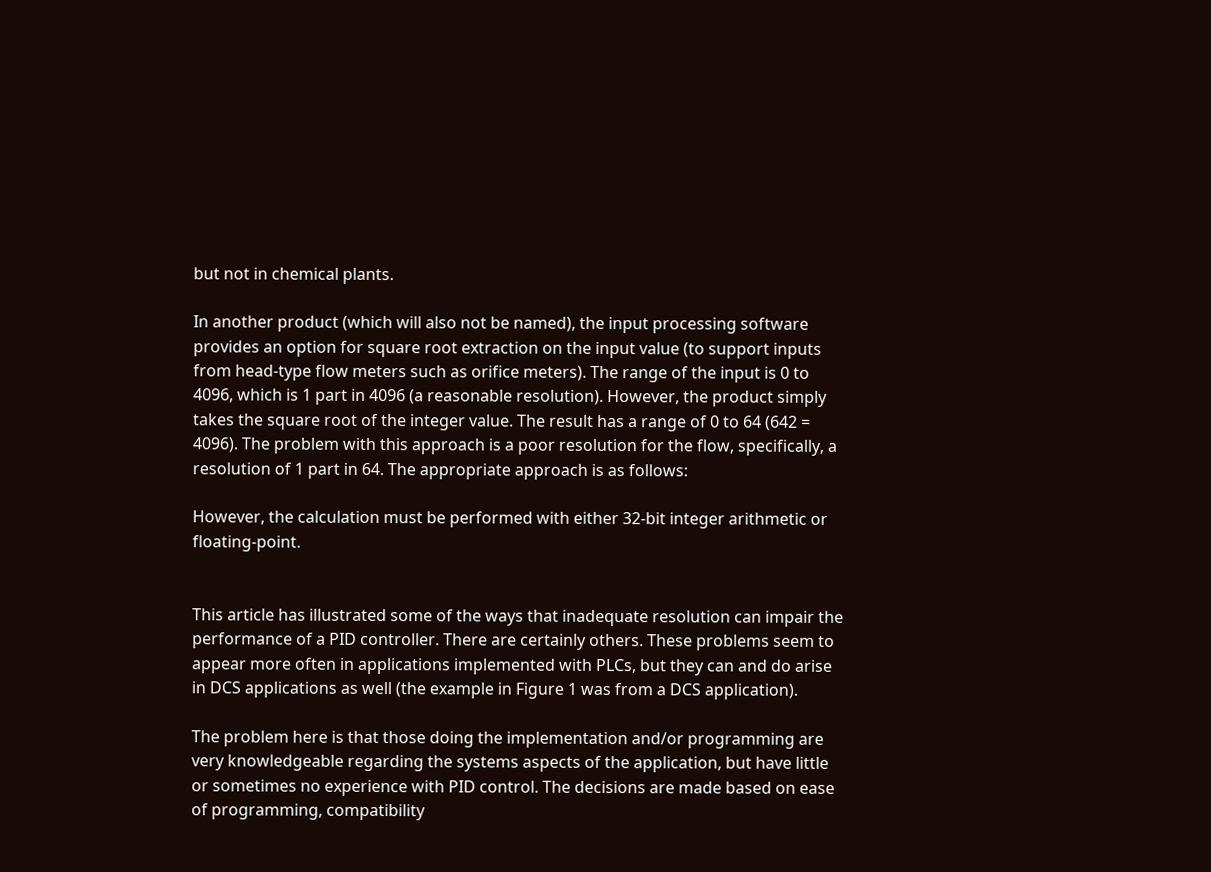but not in chemical plants.

In another product (which will also not be named), the input processing software provides an option for square root extraction on the input value (to support inputs from head-type flow meters such as orifice meters). The range of the input is 0 to 4096, which is 1 part in 4096 (a reasonable resolution). However, the product simply takes the square root of the integer value. The result has a range of 0 to 64 (642 = 4096). The problem with this approach is a poor resolution for the flow, specifically, a resolution of 1 part in 64. The appropriate approach is as follows:

However, the calculation must be performed with either 32-bit integer arithmetic or floating-point.


This article has illustrated some of the ways that inadequate resolution can impair the performance of a PID controller. There are certainly others. These problems seem to appear more often in applications implemented with PLCs, but they can and do arise in DCS applications as well (the example in Figure 1 was from a DCS application).

The problem here is that those doing the implementation and/or programming are very knowledgeable regarding the systems aspects of the application, but have little or sometimes no experience with PID control. The decisions are made based on ease of programming, compatibility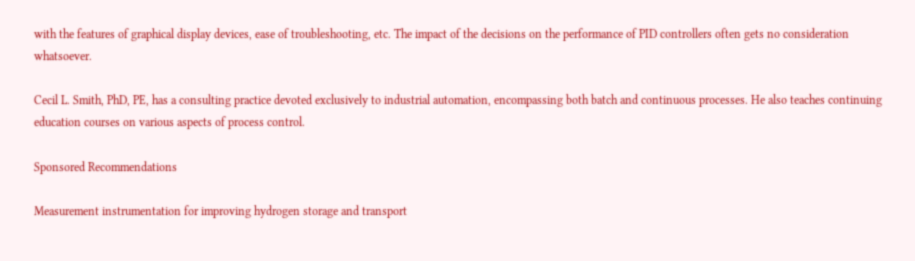with the features of graphical display devices, ease of troubleshooting, etc. The impact of the decisions on the performance of PID controllers often gets no consideration whatsoever.

Cecil L. Smith, PhD, PE, has a consulting practice devoted exclusively to industrial automation, encompassing both batch and continuous processes. He also teaches continuing education courses on various aspects of process control.

Sponsored Recommendations

Measurement instrumentation for improving hydrogen storage and transport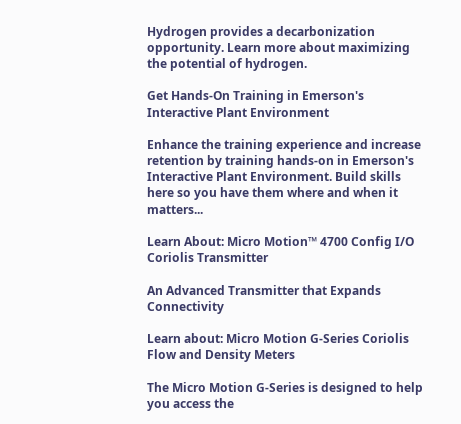Hydrogen provides a decarbonization opportunity. Learn more about maximizing the potential of hydrogen.

Get Hands-On Training in Emerson's Interactive Plant Environment

Enhance the training experience and increase retention by training hands-on in Emerson's Interactive Plant Environment. Build skills here so you have them where and when it matters...

Learn About: Micro Motion™ 4700 Config I/O Coriolis Transmitter

An Advanced Transmitter that Expands Connectivity

Learn about: Micro Motion G-Series Coriolis Flow and Density Meters

The Micro Motion G-Series is designed to help you access the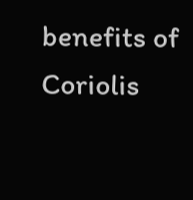benefits of Coriolis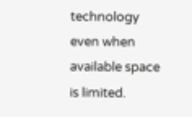technology even when available space is limited.